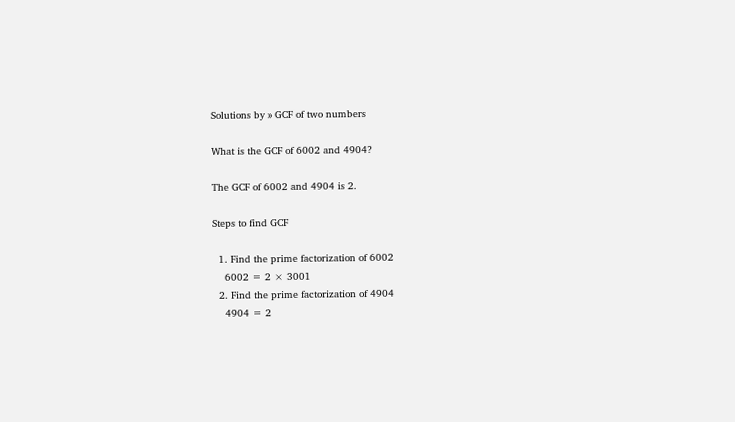Solutions by » GCF of two numbers

What is the GCF of 6002 and 4904?

The GCF of 6002 and 4904 is 2.

Steps to find GCF

  1. Find the prime factorization of 6002
    6002 = 2 × 3001
  2. Find the prime factorization of 4904
    4904 = 2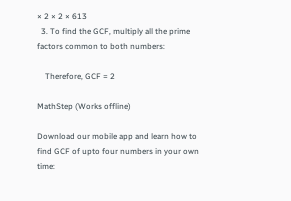× 2 × 2 × 613
  3. To find the GCF, multiply all the prime factors common to both numbers:

    Therefore, GCF = 2

MathStep (Works offline)

Download our mobile app and learn how to find GCF of upto four numbers in your own time: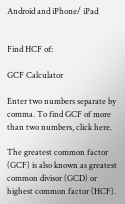Android and iPhone/ iPad


Find HCF of:

GCF Calculator

Enter two numbers separate by comma. To find GCF of more than two numbers, click here.

The greatest common factor (GCF) is also known as greatest common divisor (GCD) or highest common factor (HCF).